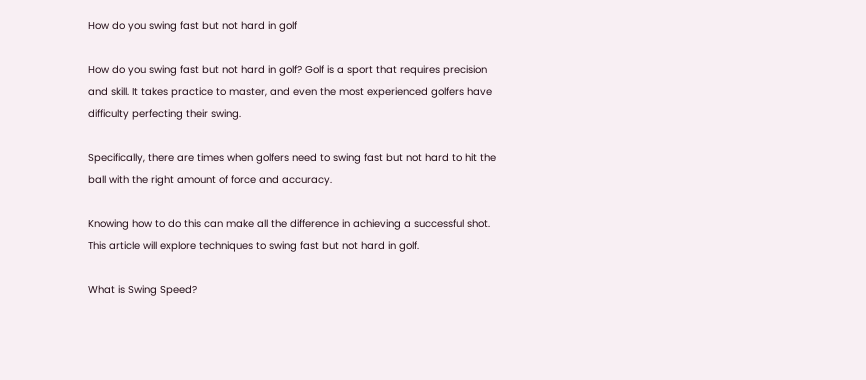How do you swing fast but not hard in golf

How do you swing fast but not hard in golf? Golf is a sport that requires precision and skill. It takes practice to master, and even the most experienced golfers have difficulty perfecting their swing.

Specifically, there are times when golfers need to swing fast but not hard to hit the ball with the right amount of force and accuracy.

Knowing how to do this can make all the difference in achieving a successful shot. This article will explore techniques to swing fast but not hard in golf.

What is Swing Speed?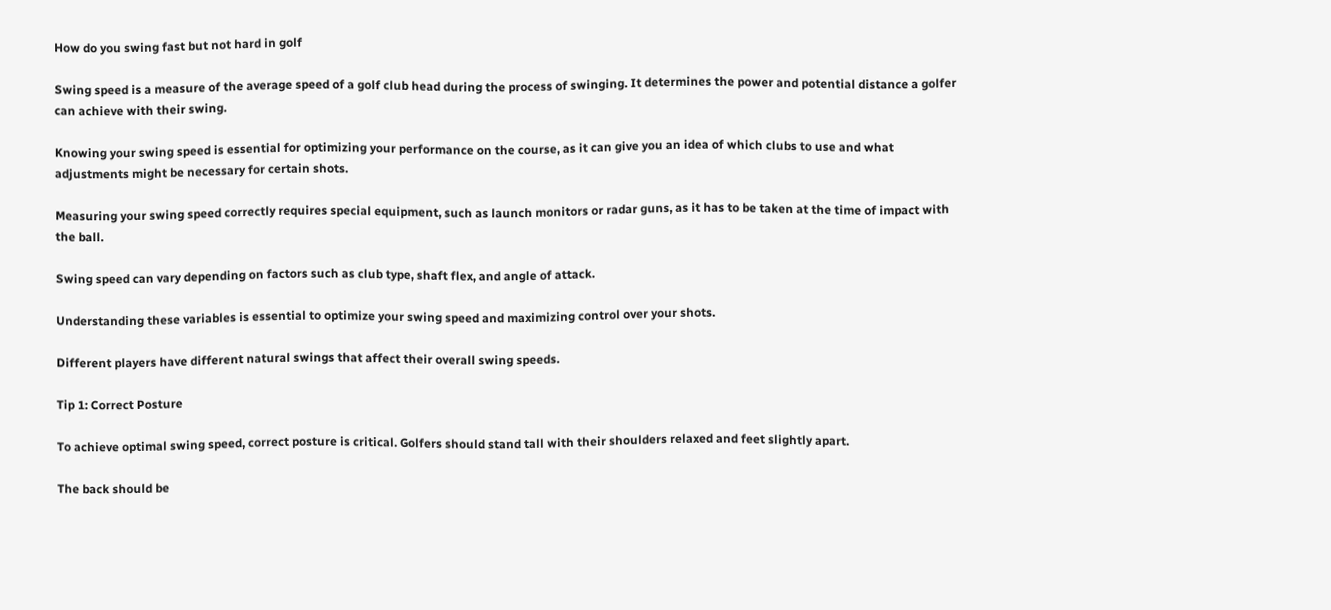How do you swing fast but not hard in golf

Swing speed is a measure of the average speed of a golf club head during the process of swinging. It determines the power and potential distance a golfer can achieve with their swing.

Knowing your swing speed is essential for optimizing your performance on the course, as it can give you an idea of which clubs to use and what adjustments might be necessary for certain shots.

Measuring your swing speed correctly requires special equipment, such as launch monitors or radar guns, as it has to be taken at the time of impact with the ball.

Swing speed can vary depending on factors such as club type, shaft flex, and angle of attack.

Understanding these variables is essential to optimize your swing speed and maximizing control over your shots.

Different players have different natural swings that affect their overall swing speeds.

Tip 1: Correct Posture

To achieve optimal swing speed, correct posture is critical. Golfers should stand tall with their shoulders relaxed and feet slightly apart.

The back should be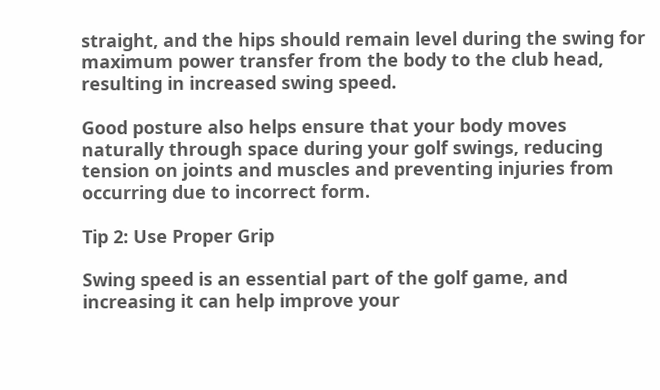straight, and the hips should remain level during the swing for maximum power transfer from the body to the club head, resulting in increased swing speed.

Good posture also helps ensure that your body moves naturally through space during your golf swings, reducing tension on joints and muscles and preventing injuries from occurring due to incorrect form.

Tip 2: Use Proper Grip

Swing speed is an essential part of the golf game, and increasing it can help improve your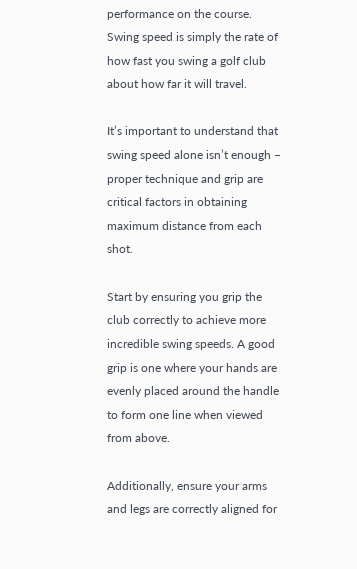performance on the course. Swing speed is simply the rate of how fast you swing a golf club about how far it will travel.

It’s important to understand that swing speed alone isn’t enough – proper technique and grip are critical factors in obtaining maximum distance from each shot.

Start by ensuring you grip the club correctly to achieve more incredible swing speeds. A good grip is one where your hands are evenly placed around the handle to form one line when viewed from above.

Additionally, ensure your arms and legs are correctly aligned for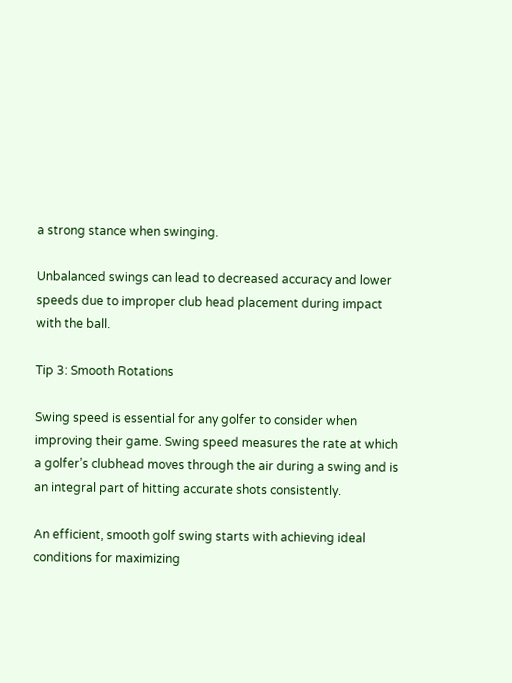a strong stance when swinging.

Unbalanced swings can lead to decreased accuracy and lower speeds due to improper club head placement during impact with the ball.

Tip 3: Smooth Rotations

Swing speed is essential for any golfer to consider when improving their game. Swing speed measures the rate at which a golfer’s clubhead moves through the air during a swing and is an integral part of hitting accurate shots consistently.

An efficient, smooth golf swing starts with achieving ideal conditions for maximizing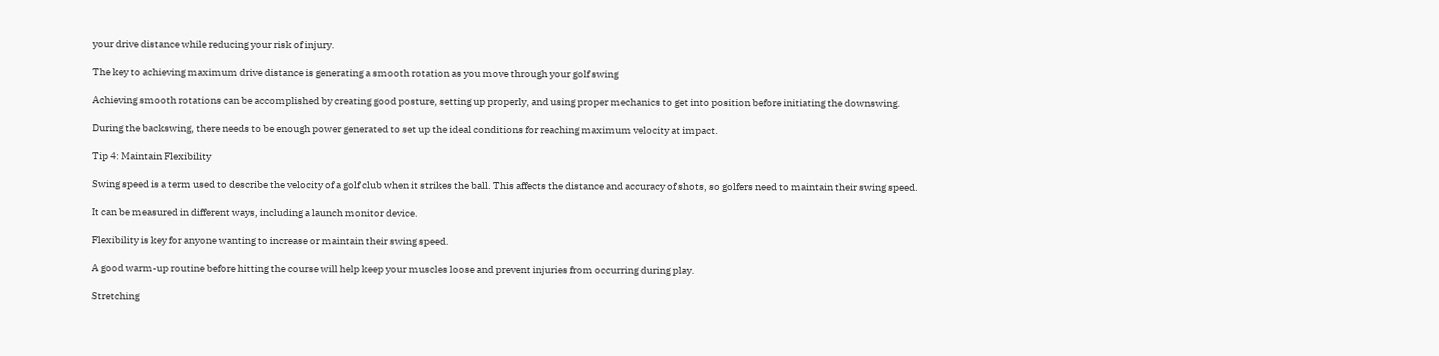your drive distance while reducing your risk of injury.

The key to achieving maximum drive distance is generating a smooth rotation as you move through your golf swing

Achieving smooth rotations can be accomplished by creating good posture, setting up properly, and using proper mechanics to get into position before initiating the downswing.

During the backswing, there needs to be enough power generated to set up the ideal conditions for reaching maximum velocity at impact.

Tip 4: Maintain Flexibility

Swing speed is a term used to describe the velocity of a golf club when it strikes the ball. This affects the distance and accuracy of shots, so golfers need to maintain their swing speed.

It can be measured in different ways, including a launch monitor device.

Flexibility is key for anyone wanting to increase or maintain their swing speed.

A good warm-up routine before hitting the course will help keep your muscles loose and prevent injuries from occurring during play.

Stretching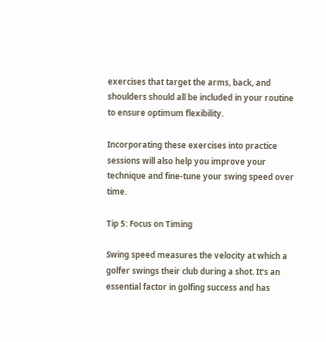exercises that target the arms, back, and shoulders should all be included in your routine to ensure optimum flexibility.

Incorporating these exercises into practice sessions will also help you improve your technique and fine-tune your swing speed over time.

Tip 5: Focus on Timing

Swing speed measures the velocity at which a golfer swings their club during a shot. It’s an essential factor in golfing success and has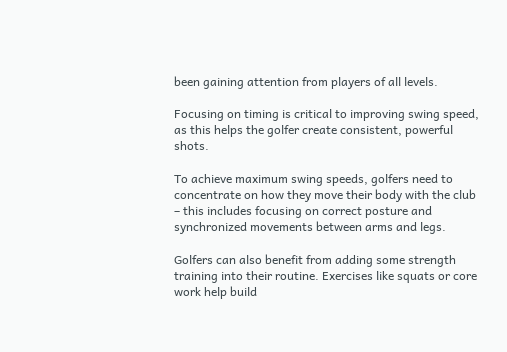been gaining attention from players of all levels.

Focusing on timing is critical to improving swing speed, as this helps the golfer create consistent, powerful shots.

To achieve maximum swing speeds, golfers need to concentrate on how they move their body with the club – this includes focusing on correct posture and synchronized movements between arms and legs.

Golfers can also benefit from adding some strength training into their routine. Exercises like squats or core work help build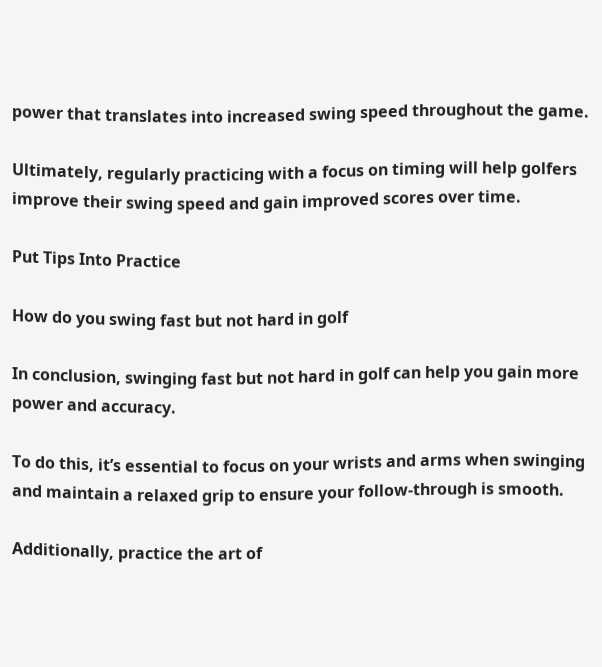power that translates into increased swing speed throughout the game.

Ultimately, regularly practicing with a focus on timing will help golfers improve their swing speed and gain improved scores over time.

Put Tips Into Practice

How do you swing fast but not hard in golf

In conclusion, swinging fast but not hard in golf can help you gain more power and accuracy.

To do this, it’s essential to focus on your wrists and arms when swinging and maintain a relaxed grip to ensure your follow-through is smooth.

Additionally, practice the art of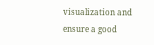visualization and ensure a good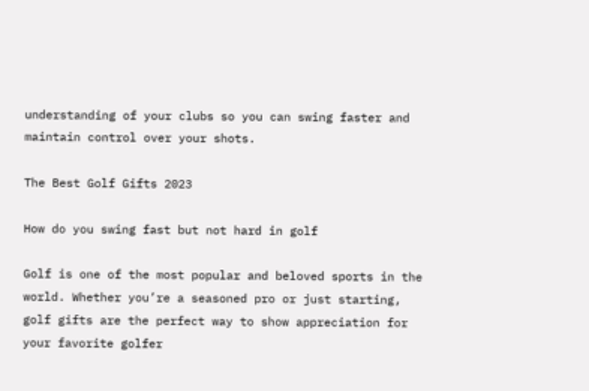understanding of your clubs so you can swing faster and maintain control over your shots.

The Best Golf Gifts 2023

How do you swing fast but not hard in golf

Golf is one of the most popular and beloved sports in the world. Whether you’re a seasoned pro or just starting, golf gifts are the perfect way to show appreciation for your favorite golfer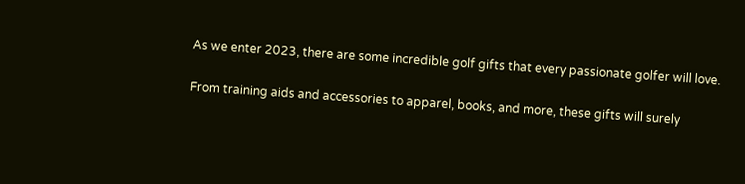As we enter 2023, there are some incredible golf gifts that every passionate golfer will love.

From training aids and accessories to apparel, books, and more, these gifts will surely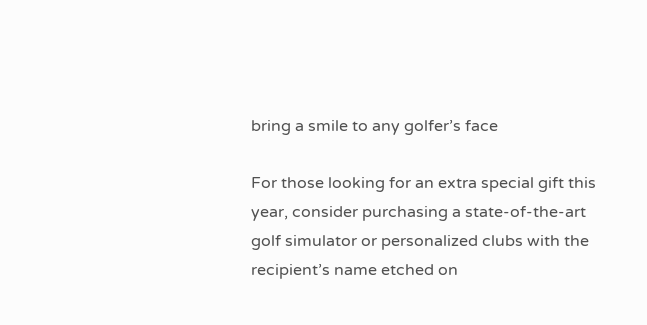bring a smile to any golfer’s face

For those looking for an extra special gift this year, consider purchasing a state-of-the-art golf simulator or personalized clubs with the recipient’s name etched on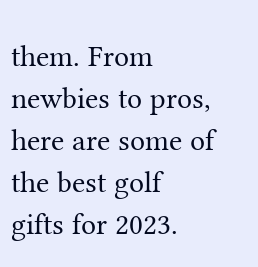them. From newbies to pros, here are some of the best golf gifts for 2023.